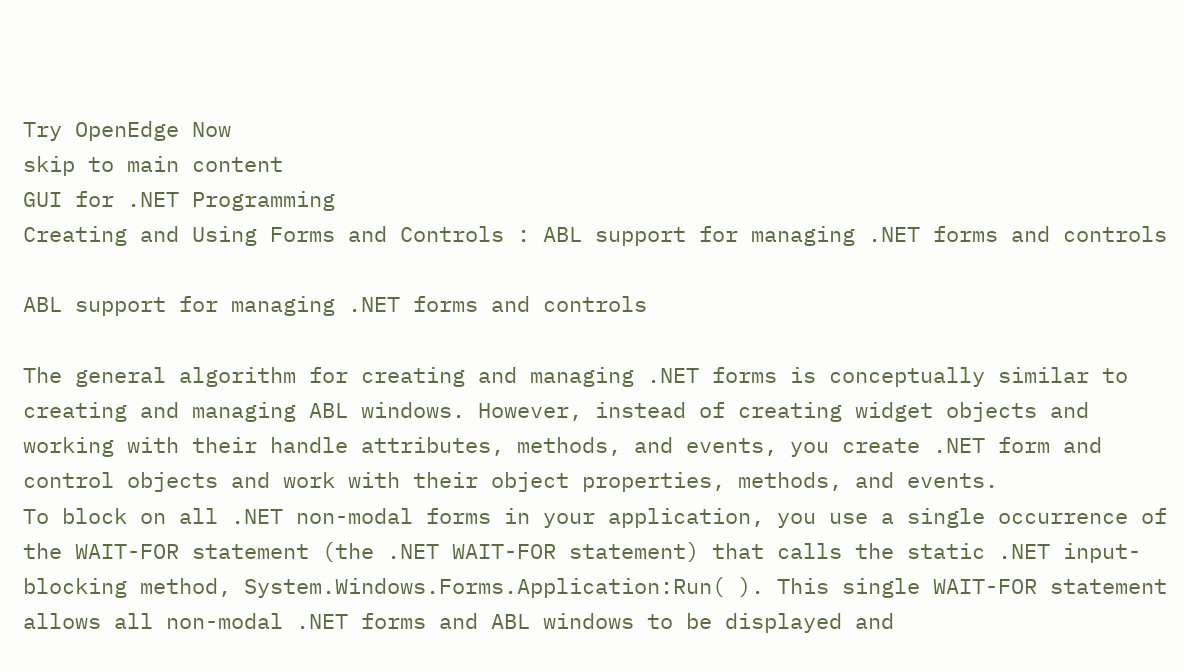Try OpenEdge Now
skip to main content
GUI for .NET Programming
Creating and Using Forms and Controls : ABL support for managing .NET forms and controls

ABL support for managing .NET forms and controls

The general algorithm for creating and managing .NET forms is conceptually similar to creating and managing ABL windows. However, instead of creating widget objects and working with their handle attributes, methods, and events, you create .NET form and control objects and work with their object properties, methods, and events.
To block on all .NET non-modal forms in your application, you use a single occurrence of the WAIT-FOR statement (the .NET WAIT-FOR statement) that calls the static .NET input-blocking method, System.Windows.Forms.Application:Run( ). This single WAIT-FOR statement allows all non-modal .NET forms and ABL windows to be displayed and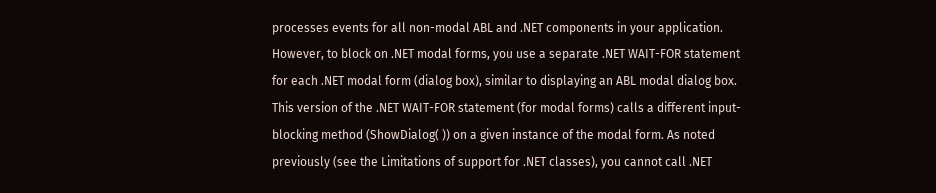processes events for all non-modal ABL and .NET components in your application. However, to block on .NET modal forms, you use a separate .NET WAIT-FOR statement for each .NET modal form (dialog box), similar to displaying an ABL modal dialog box. This version of the .NET WAIT-FOR statement (for modal forms) calls a different input-blocking method (ShowDialog( )) on a given instance of the modal form. As noted previously (see the Limitations of support for .NET classes), you cannot call .NET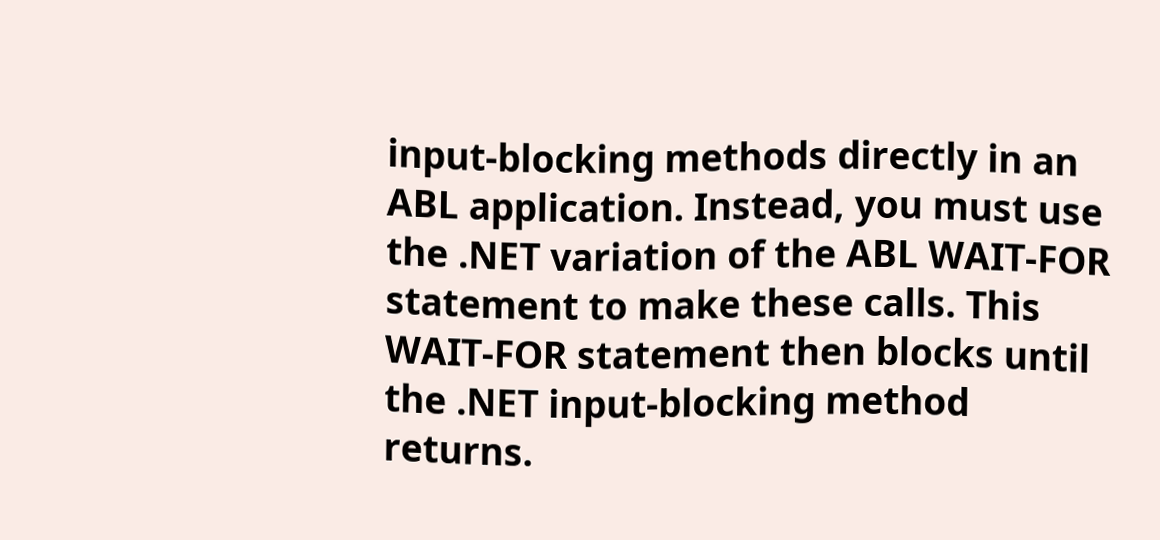input-blocking methods directly in an ABL application. Instead, you must use the .NET variation of the ABL WAIT-FOR statement to make these calls. This WAIT-FOR statement then blocks until the .NET input-blocking method returns.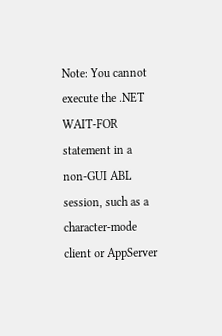Note: You cannot execute the .NET WAIT-FOR statement in a non-GUI ABL session, such as a character-mode client or AppServer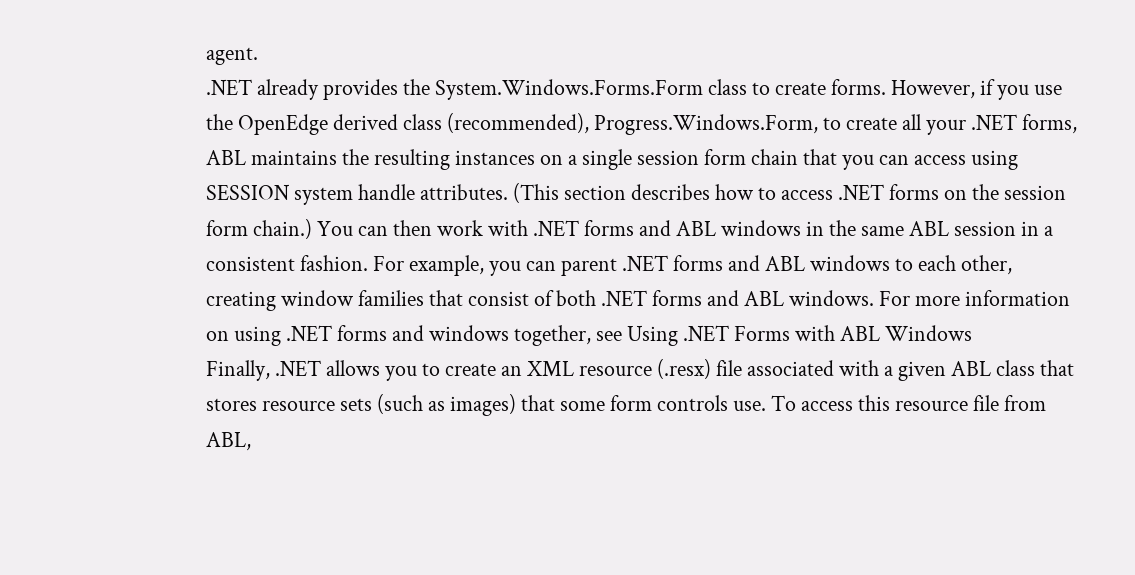agent.
.NET already provides the System.Windows.Forms.Form class to create forms. However, if you use the OpenEdge derived class (recommended), Progress.Windows.Form, to create all your .NET forms, ABL maintains the resulting instances on a single session form chain that you can access using SESSION system handle attributes. (This section describes how to access .NET forms on the session form chain.) You can then work with .NET forms and ABL windows in the same ABL session in a consistent fashion. For example, you can parent .NET forms and ABL windows to each other, creating window families that consist of both .NET forms and ABL windows. For more information on using .NET forms and windows together, see Using .NET Forms with ABL Windows
Finally, .NET allows you to create an XML resource (.resx) file associated with a given ABL class that stores resource sets (such as images) that some form controls use. To access this resource file from ABL,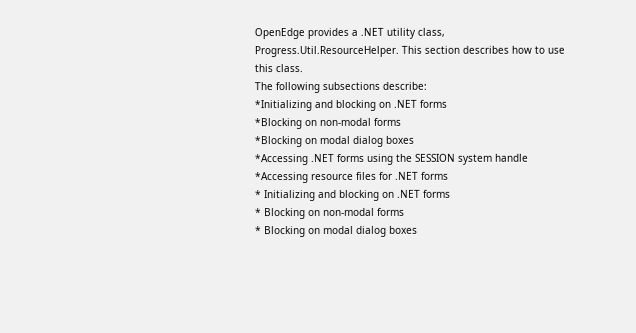OpenEdge provides a .NET utility class, Progress.Util.ResourceHelper. This section describes how to use this class.
The following subsections describe:
*Initializing and blocking on .NET forms
*Blocking on non-modal forms
*Blocking on modal dialog boxes
*Accessing .NET forms using the SESSION system handle
*Accessing resource files for .NET forms
* Initializing and blocking on .NET forms
* Blocking on non-modal forms
* Blocking on modal dialog boxes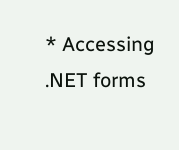* Accessing .NET forms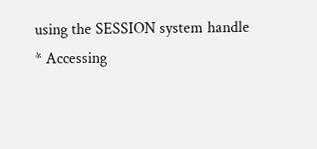using the SESSION system handle
* Accessing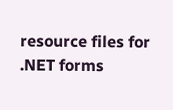resource files for .NET forms